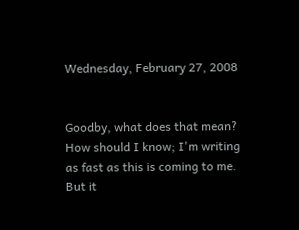Wednesday, February 27, 2008


Goodby, what does that mean? How should I know; I'm writing as fast as this is coming to me. But it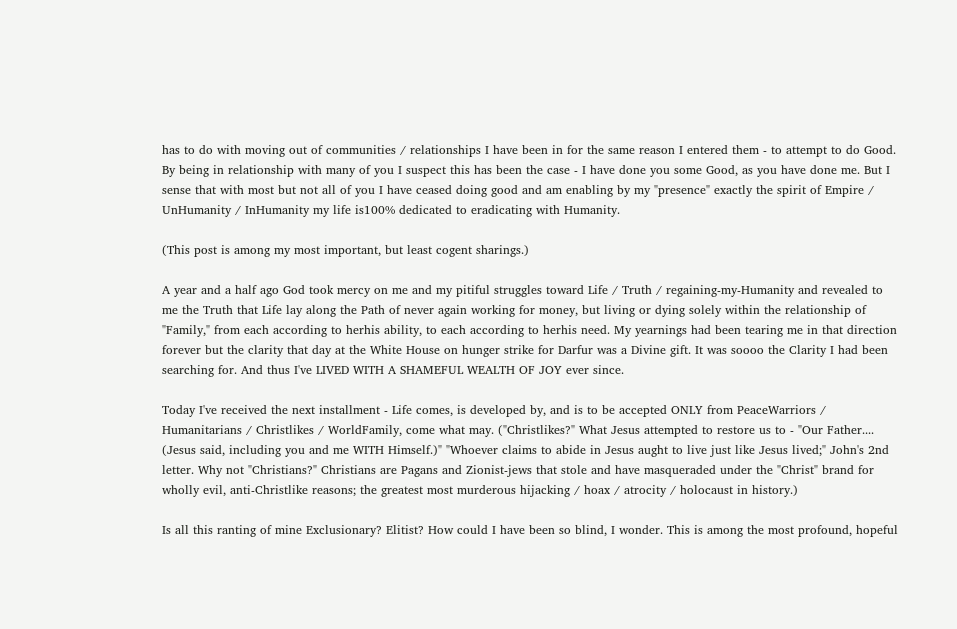has to do with moving out of communities / relationships I have been in for the same reason I entered them - to attempt to do Good. By being in relationship with many of you I suspect this has been the case - I have done you some Good, as you have done me. But I sense that with most but not all of you I have ceased doing good and am enabling by my "presence" exactly the spirit of Empire / UnHumanity / InHumanity my life is100% dedicated to eradicating with Humanity.

(This post is among my most important, but least cogent sharings.)

A year and a half ago God took mercy on me and my pitiful struggles toward Life / Truth / regaining-my-Humanity and revealed to me the Truth that Life lay along the Path of never again working for money, but living or dying solely within the relationship of "Family," from each according to herhis ability, to each according to herhis need. My yearnings had been tearing me in that direction forever but the clarity that day at the White House on hunger strike for Darfur was a Divine gift. It was soooo the Clarity I had been searching for. And thus I've LIVED WITH A SHAMEFUL WEALTH OF JOY ever since.

Today I've received the next installment - Life comes, is developed by, and is to be accepted ONLY from PeaceWarriors / Humanitarians / Christlikes / WorldFamily, come what may. ("Christlikes?" What Jesus attempted to restore us to - "Our Father.... (Jesus said, including you and me WITH Himself.)" "Whoever claims to abide in Jesus aught to live just like Jesus lived;" John's 2nd letter. Why not "Christians?" Christians are Pagans and Zionist-jews that stole and have masqueraded under the "Christ" brand for wholly evil, anti-Christlike reasons; the greatest most murderous hijacking / hoax / atrocity / holocaust in history.)

Is all this ranting of mine Exclusionary? Elitist? How could I have been so blind, I wonder. This is among the most profound, hopeful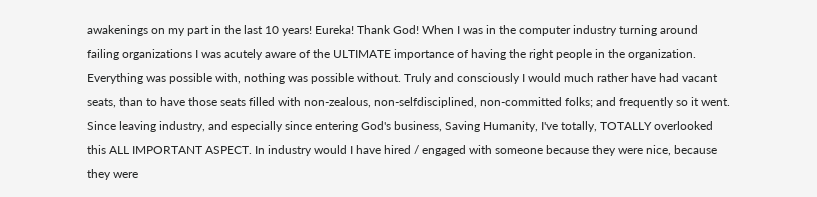awakenings on my part in the last 10 years! Eureka! Thank God! When I was in the computer industry turning around failing organizations I was acutely aware of the ULTIMATE importance of having the right people in the organization. Everything was possible with, nothing was possible without. Truly and consciously I would much rather have had vacant seats, than to have those seats filled with non-zealous, non-selfdisciplined, non-committed folks; and frequently so it went. Since leaving industry, and especially since entering God's business, Saving Humanity, I've totally, TOTALLY overlooked this ALL IMPORTANT ASPECT. In industry would I have hired / engaged with someone because they were nice, because they were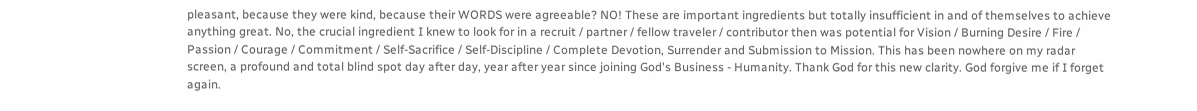pleasant, because they were kind, because their WORDS were agreeable? NO! These are important ingredients but totally insufficient in and of themselves to achieve anything great. No, the crucial ingredient I knew to look for in a recruit / partner / fellow traveler / contributor then was potential for Vision / Burning Desire / Fire / Passion / Courage / Commitment / Self-Sacrifice / Self-Discipline / Complete Devotion, Surrender and Submission to Mission. This has been nowhere on my radar screen, a profound and total blind spot day after day, year after year since joining God's Business - Humanity. Thank God for this new clarity. God forgive me if I forget again.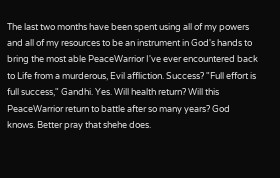The last two months have been spent using all of my powers and all of my resources to be an instrument in God's hands to bring the most able PeaceWarrior I've ever encountered back to Life from a murderous, Evil affliction. Success? "Full effort is full success," Gandhi. Yes. Will health return? Will this PeaceWarrior return to battle after so many years? God knows. Better pray that shehe does.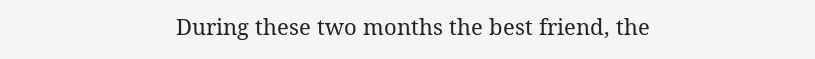During these two months the best friend, the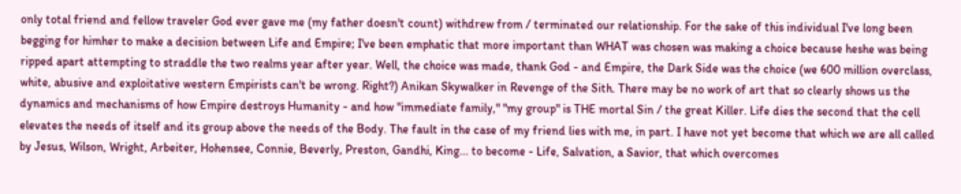only total friend and fellow traveler God ever gave me (my father doesn't count) withdrew from / terminated our relationship. For the sake of this individual I've long been begging for himher to make a decision between Life and Empire; I've been emphatic that more important than WHAT was chosen was making a choice because heshe was being ripped apart attempting to straddle the two realms year after year. Well, the choice was made, thank God - and Empire, the Dark Side was the choice (we 600 million overclass, white, abusive and exploitative western Empirists can't be wrong. Right?) Anikan Skywalker in Revenge of the Sith. There may be no work of art that so clearly shows us the dynamics and mechanisms of how Empire destroys Humanity - and how "immediate family," "my group" is THE mortal Sin / the great Killer. Life dies the second that the cell elevates the needs of itself and its group above the needs of the Body. The fault in the case of my friend lies with me, in part. I have not yet become that which we are all called by Jesus, Wilson, Wright, Arbeiter, Hohensee, Connie, Beverly, Preston, Gandhi, King... to become - Life, Salvation, a Savior, that which overcomes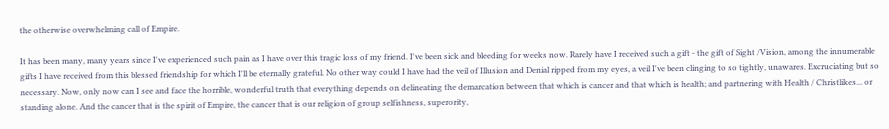the otherwise overwhelming call of Empire.

It has been many, many years since I've experienced such pain as I have over this tragic loss of my friend. I've been sick and bleeding for weeks now. Rarely have I received such a gift - the gift of Sight /Vision, among the innumerable gifts I have received from this blessed friendship for which I'll be eternally grateful. No other way could I have had the veil of Illusion and Denial ripped from my eyes, a veil I've been clinging to so tightly, unawares. Excruciating but so necessary. Now, only now can I see and face the horrible, wonderful truth that everything depends on delineating the demarcation between that which is cancer and that which is health; and partnering with Health / Christlikes... or standing alone. And the cancer that is the spirit of Empire, the cancer that is our religion of group selfishness, superority,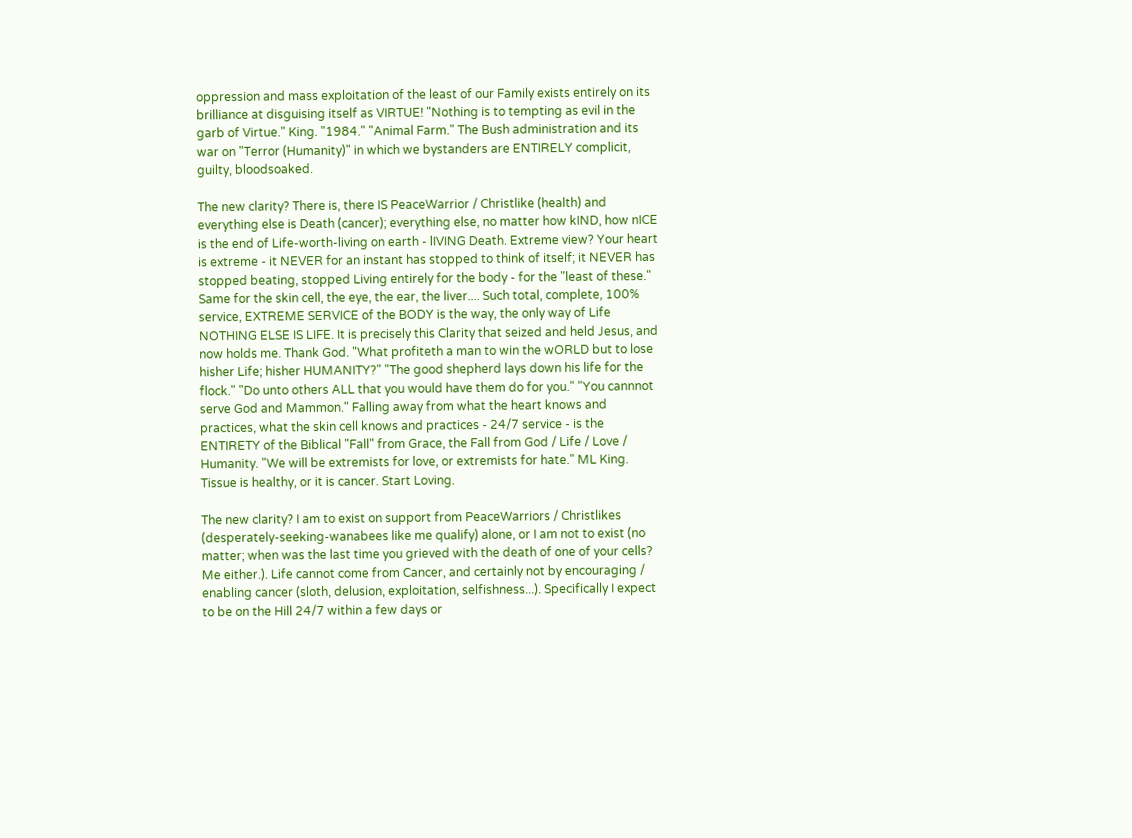oppression and mass exploitation of the least of our Family exists entirely on its brilliance at disguising itself as VIRTUE! "Nothing is to tempting as evil in the garb of Virtue." King. "1984." "Animal Farm." The Bush administration and its war on "Terror (Humanity)" in which we bystanders are ENTIRELY complicit, guilty, bloodsoaked.

The new clarity? There is, there IS PeaceWarrior / Christlike (health) and everything else is Death (cancer); everything else, no matter how kIND, how nICE is the end of Life-worth-living on earth - lIVING Death. Extreme view? Your heart is extreme - it NEVER for an instant has stopped to think of itself; it NEVER has stopped beating, stopped Living entirely for the body - for the "least of these." Same for the skin cell, the eye, the ear, the liver.... Such total, complete, 100% service, EXTREME SERVICE of the BODY is the way, the only way of Life NOTHING ELSE IS LIFE. It is precisely this Clarity that seized and held Jesus, and now holds me. Thank God. "What profiteth a man to win the wORLD but to lose hisher Life; hisher HUMANITY?" "The good shepherd lays down his life for the flock." "Do unto others ALL that you would have them do for you." "You cannnot serve God and Mammon." Falling away from what the heart knows and practices, what the skin cell knows and practices - 24/7 service - is the ENTIRETY of the Biblical "Fall" from Grace, the Fall from God / Life / Love / Humanity. "We will be extremists for love, or extremists for hate." ML King. Tissue is healthy, or it is cancer. Start Loving.

The new clarity? I am to exist on support from PeaceWarriors / Christlikes (desperately-seeking-wanabees like me qualify) alone, or I am not to exist (no matter; when was the last time you grieved with the death of one of your cells? Me either.). Life cannot come from Cancer, and certainly not by encouraging / enabling cancer (sloth, delusion, exploitation, selfishness...). Specifically I expect to be on the Hill 24/7 within a few days or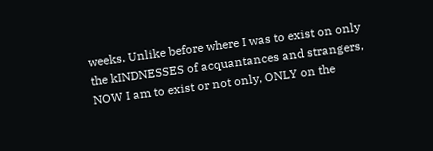weeks. Unlike before where I was to exist on only the kINDNESSES of acquantances and strangers, NOW I am to exist or not only, ONLY on the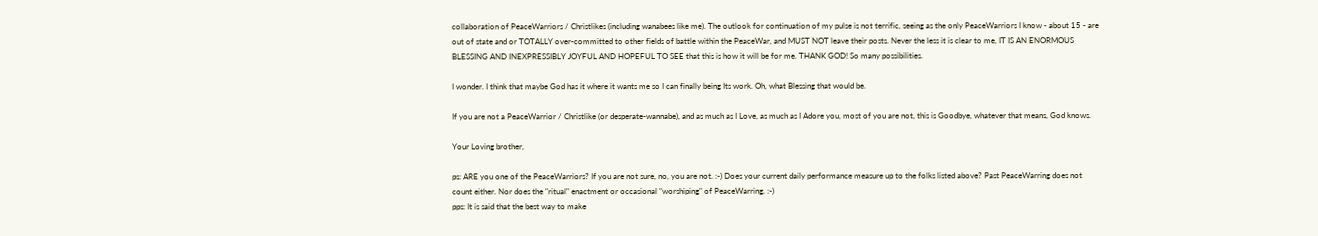collaboration of PeaceWarriors / Christlikes (including wanabees like me). The outlook for continuation of my pulse is not terrific, seeing as the only PeaceWarriors I know - about 15 - are out of state and or TOTALLY over-committed to other fields of battle within the PeaceWar, and MUST NOT leave their posts. Never the less it is clear to me, IT IS AN ENORMOUS BLESSING AND INEXPRESSIBLY JOYFUL AND HOPEFUL TO SEE that this is how it will be for me. THANK GOD! So many possibilities.

I wonder. I think that maybe God has it where it wants me so I can finally being Its work. Oh, what Blessing that would be.

If you are not a PeaceWarrior / Christlike (or desperate-wannabe), and as much as I Love, as much as I Adore you, most of you are not, this is Goodbye, whatever that means, God knows.

Your Loving brother,

ps: ARE you one of the PeaceWarriors? If you are not sure, no, you are not. :-) Does your current daily performance measure up to the folks listed above? Past PeaceWarring does not count either. Nor does the "ritual" enactment or occasional "worshiping" of PeaceWarring. :-)
pps: It is said that the best way to make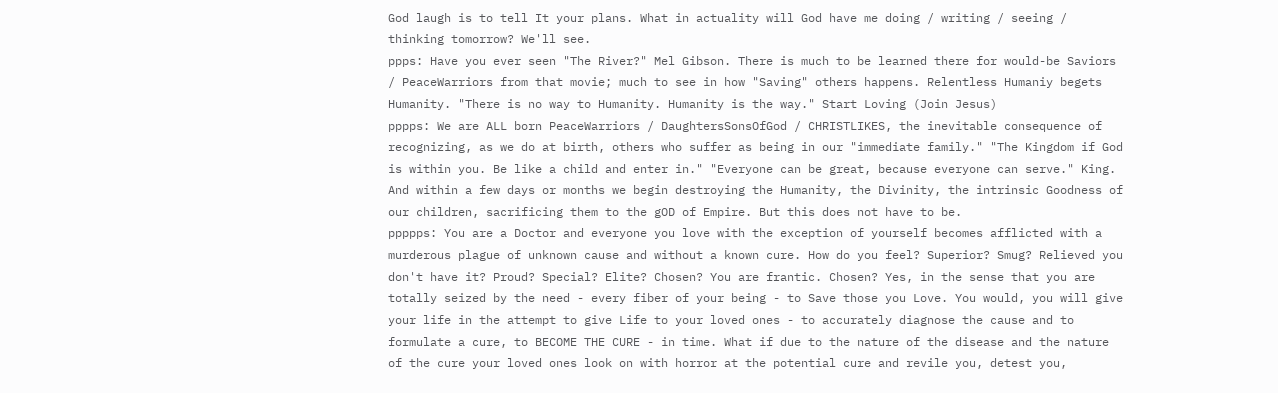God laugh is to tell It your plans. What in actuality will God have me doing / writing / seeing / thinking tomorrow? We'll see.
ppps: Have you ever seen "The River?" Mel Gibson. There is much to be learned there for would-be Saviors / PeaceWarriors from that movie; much to see in how "Saving" others happens. Relentless Humaniy begets Humanity. "There is no way to Humanity. Humanity is the way." Start Loving (Join Jesus)
pppps: We are ALL born PeaceWarriors / DaughtersSonsOfGod / CHRISTLIKES, the inevitable consequence of recognizing, as we do at birth, others who suffer as being in our "immediate family." "The Kingdom if God is within you. Be like a child and enter in." "Everyone can be great, because everyone can serve." King. And within a few days or months we begin destroying the Humanity, the Divinity, the intrinsic Goodness of our children, sacrificing them to the gOD of Empire. But this does not have to be.
ppppps: You are a Doctor and everyone you love with the exception of yourself becomes afflicted with a murderous plague of unknown cause and without a known cure. How do you feel? Superior? Smug? Relieved you don't have it? Proud? Special? Elite? Chosen? You are frantic. Chosen? Yes, in the sense that you are totally seized by the need - every fiber of your being - to Save those you Love. You would, you will give your life in the attempt to give Life to your loved ones - to accurately diagnose the cause and to formulate a cure, to BECOME THE CURE - in time. What if due to the nature of the disease and the nature of the cure your loved ones look on with horror at the potential cure and revile you, detest you,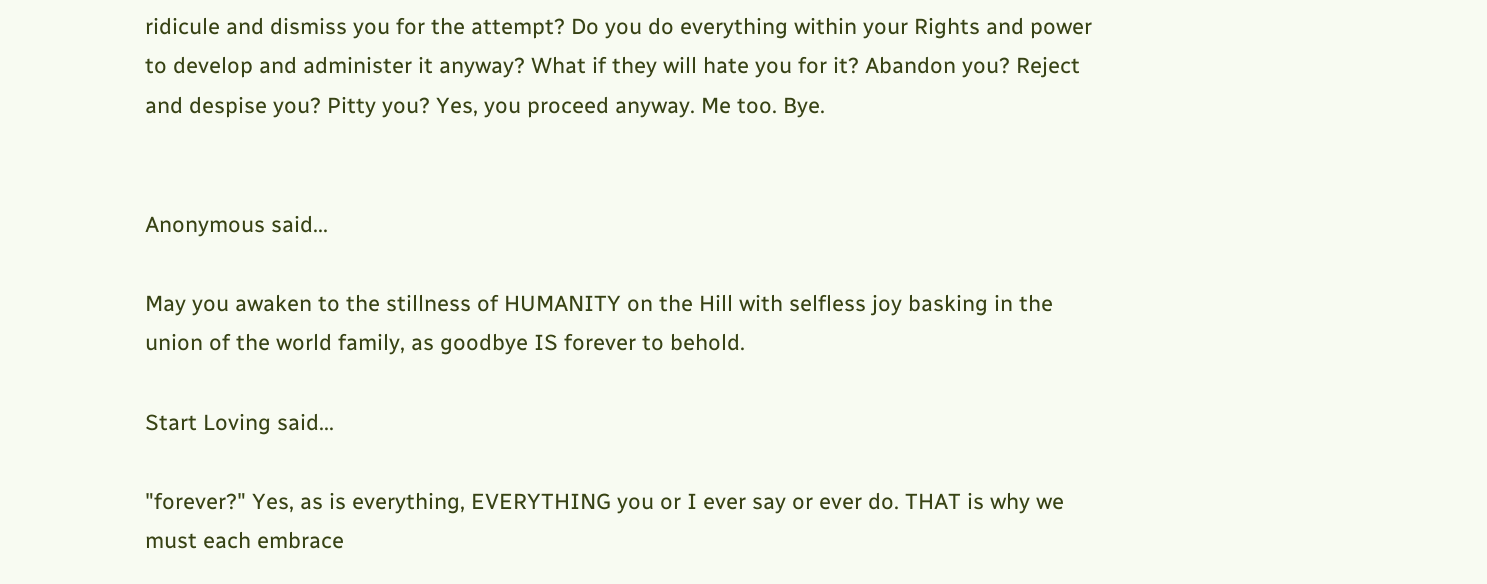ridicule and dismiss you for the attempt? Do you do everything within your Rights and power to develop and administer it anyway? What if they will hate you for it? Abandon you? Reject and despise you? Pitty you? Yes, you proceed anyway. Me too. Bye.


Anonymous said...

May you awaken to the stillness of HUMANITY on the Hill with selfless joy basking in the union of the world family, as goodbye IS forever to behold.

Start Loving said...

"forever?" Yes, as is everything, EVERYTHING you or I ever say or ever do. THAT is why we must each embrace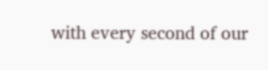with every second of our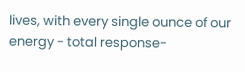lives, with every single ounce of our energy - total response-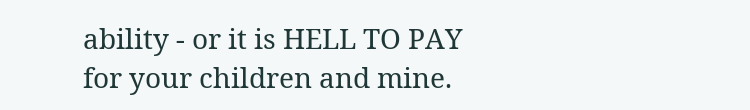ability - or it is HELL TO PAY for your children and mine.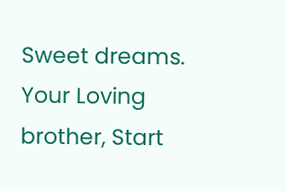Sweet dreams. Your Loving brother, Start